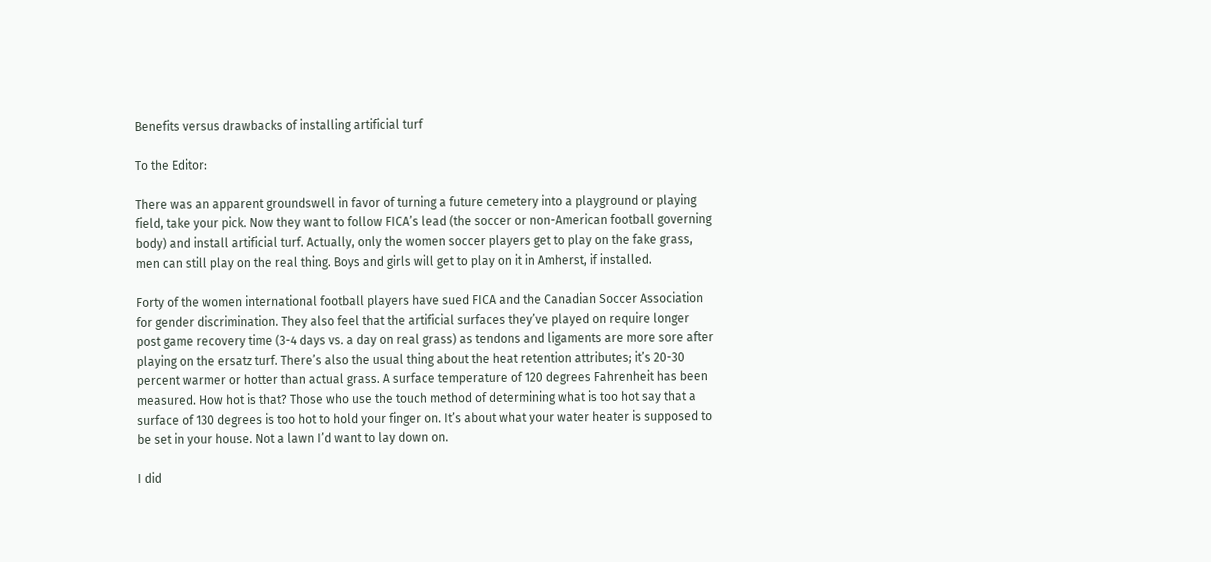Benefits versus drawbacks of installing artificial turf

To the Editor:

There was an apparent groundswell in favor of turning a future cemetery into a playground or playing field, take your pick. Now they want to follow FICA’s lead (the soccer or non-American football governing body) and install artificial turf. Actually, only the women soccer players get to play on the fake grass, men can still play on the real thing. Boys and girls will get to play on it in Amherst, if installed.

Forty of the women international football players have sued FICA and the Canadian Soccer Association for gender discrimination. They also feel that the artificial surfaces they’ve played on require longer post game recovery time (3-4 days vs. a day on real grass) as tendons and ligaments are more sore after playing on the ersatz turf. There’s also the usual thing about the heat retention attributes; it’s 20-30 percent warmer or hotter than actual grass. A surface temperature of 120 degrees Fahrenheit has been measured. How hot is that? Those who use the touch method of determining what is too hot say that a surface of 130 degrees is too hot to hold your finger on. It’s about what your water heater is supposed to be set in your house. Not a lawn I’d want to lay down on.

I did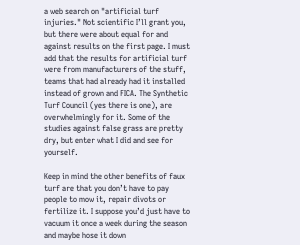a web search on "artificial turf injuries." Not scientific I’ll grant you, but there were about equal for and against results on the first page. I must add that the results for artificial turf were from manufacturers of the stuff, teams that had already had it installed instead of grown and FICA. The Synthetic Turf Council (yes there is one), are overwhelmingly for it. Some of the studies against false grass are pretty dry, but enter what I did and see for yourself.

Keep in mind the other benefits of faux turf are that you don’t have to pay people to mow it, repair divots or fertilize it. I suppose you’d just have to vacuum it once a week during the season and maybe hose it down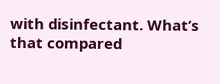with disinfectant. What’s that compared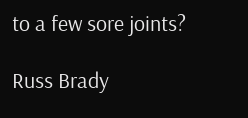to a few sore joints?

Russ Brady